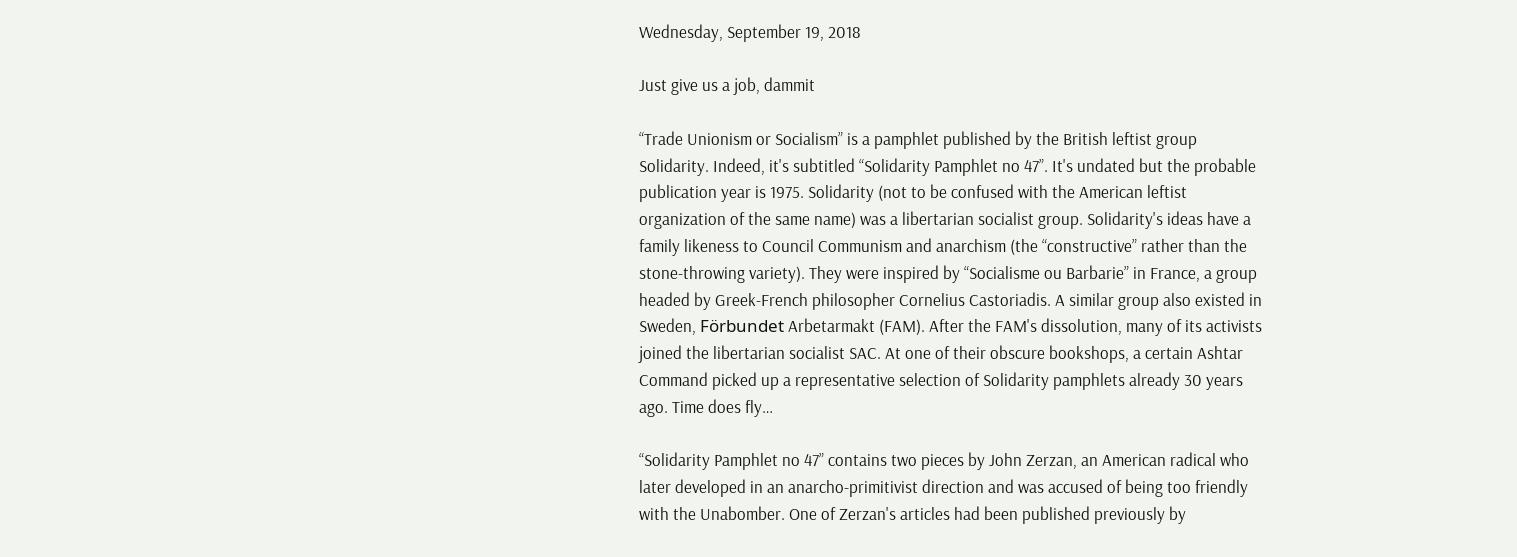Wednesday, September 19, 2018

Just give us a job, dammit

“Trade Unionism or Socialism” is a pamphlet published by the British leftist group Solidarity. Indeed, it's subtitled “Solidarity Pamphlet no 47”. It's undated but the probable publication year is 1975. Solidarity (not to be confused with the American leftist organization of the same name) was a libertarian socialist group. Solidarity's ideas have a family likeness to Council Communism and anarchism (the “constructive” rather than the stone-throwing variety). They were inspired by “Socialisme ou Barbarie” in France, a group headed by Greek-French philosopher Cornelius Castoriadis. A similar group also existed in Sweden, Förbundet Arbetarmakt (FAM). After the FAM's dissolution, many of its activists joined the libertarian socialist SAC. At one of their obscure bookshops, a certain Ashtar Command picked up a representative selection of Solidarity pamphlets already 30 years ago. Time does fly…

“Solidarity Pamphlet no 47” contains two pieces by John Zerzan, an American radical who later developed in an anarcho-primitivist direction and was accused of being too friendly with the Unabomber. One of Zerzan's articles had been published previously by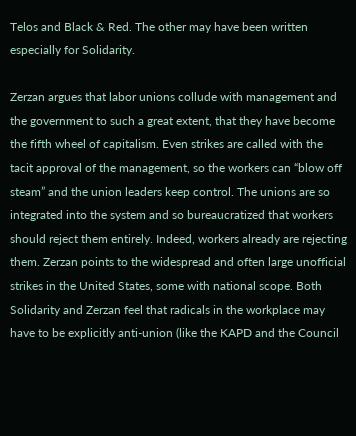Telos and Black & Red. The other may have been written especially for Solidarity.

Zerzan argues that labor unions collude with management and the government to such a great extent, that they have become the fifth wheel of capitalism. Even strikes are called with the tacit approval of the management, so the workers can “blow off steam” and the union leaders keep control. The unions are so integrated into the system and so bureaucratized that workers should reject them entirely. Indeed, workers already are rejecting them. Zerzan points to the widespread and often large unofficial strikes in the United States, some with national scope. Both Solidarity and Zerzan feel that radicals in the workplace may have to be explicitly anti-union (like the KAPD and the Council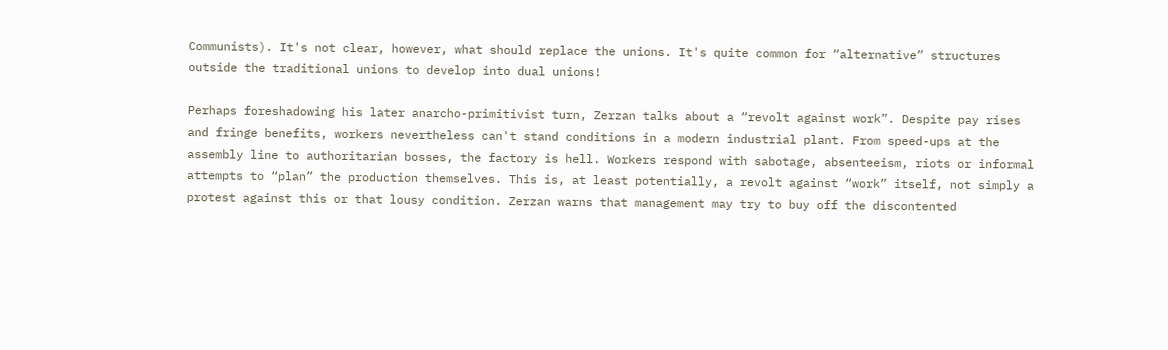Communists). It's not clear, however, what should replace the unions. It's quite common for “alternative” structures outside the traditional unions to develop into dual unions!

Perhaps foreshadowing his later anarcho-primitivist turn, Zerzan talks about a “revolt against work”. Despite pay rises and fringe benefits, workers nevertheless can't stand conditions in a modern industrial plant. From speed-ups at the assembly line to authoritarian bosses, the factory is hell. Workers respond with sabotage, absenteeism, riots or informal attempts to “plan” the production themselves. This is, at least potentially, a revolt against “work” itself, not simply a protest against this or that lousy condition. Zerzan warns that management may try to buy off the discontented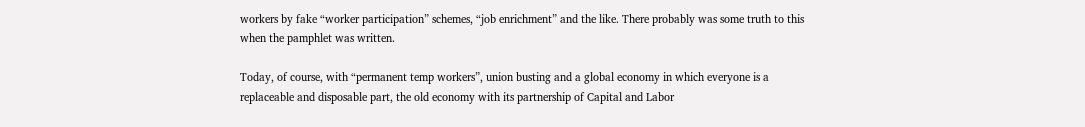workers by fake “worker participation” schemes, “job enrichment” and the like. There probably was some truth to this when the pamphlet was written.

Today, of course, with “permanent temp workers”, union busting and a global economy in which everyone is a replaceable and disposable part, the old economy with its partnership of Capital and Labor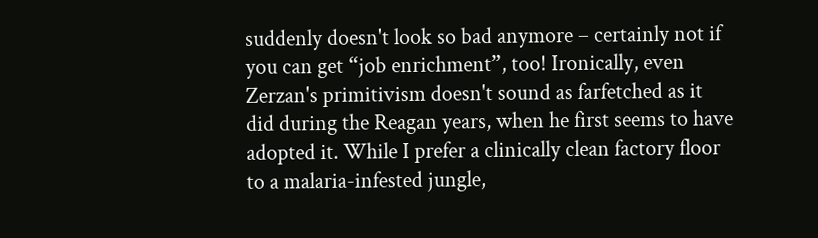suddenly doesn't look so bad anymore – certainly not if you can get “job enrichment”, too! Ironically, even Zerzan's primitivism doesn't sound as farfetched as it did during the Reagan years, when he first seems to have adopted it. While I prefer a clinically clean factory floor to a malaria-infested jungle,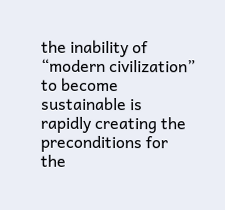the inability of “modern civilization” to become sustainable is rapidly creating the preconditions for the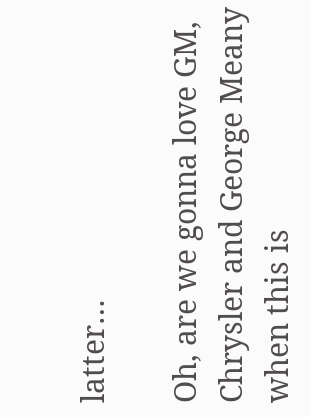latter…

Oh, are we gonna love GM, Chrysler and George Meany when this is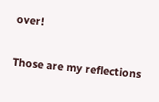over!

Those are my reflections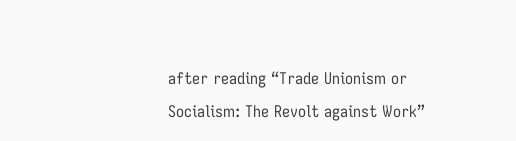after reading “Trade Unionism or Socialism: The Revolt against Work”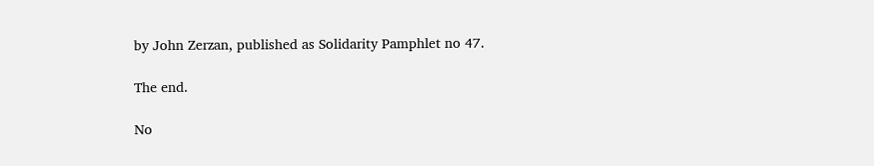by John Zerzan, published as Solidarity Pamphlet no 47.

The end.

No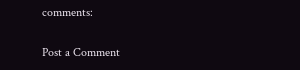comments:

Post a Comment